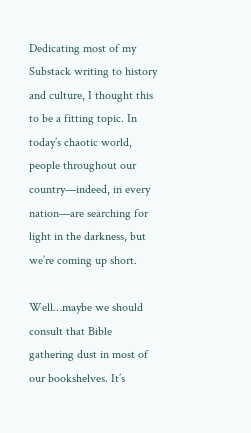Dedicating most of my Substack writing to history and culture, I thought this to be a fitting topic. In today’s chaotic world, people throughout our country—indeed, in every nation—are searching for light in the darkness, but we’re coming up short.

Well…maybe we should consult that Bible gathering dust in most of our bookshelves. It’s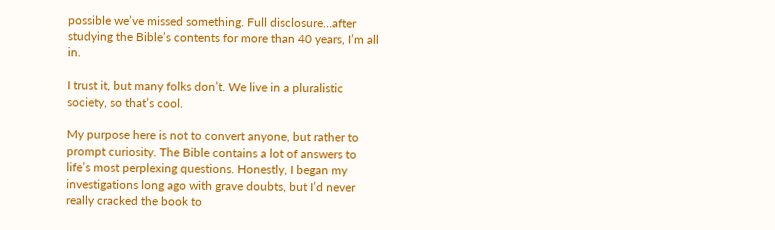possible we’ve missed something. Full disclosure…after studying the Bible’s contents for more than 40 years, I’m all in.

I trust it, but many folks don’t. We live in a pluralistic society, so that’s cool.

My purpose here is not to convert anyone, but rather to prompt curiosity. The Bible contains a lot of answers to life’s most perplexing questions. Honestly, I began my investigations long ago with grave doubts, but I’d never really cracked the book to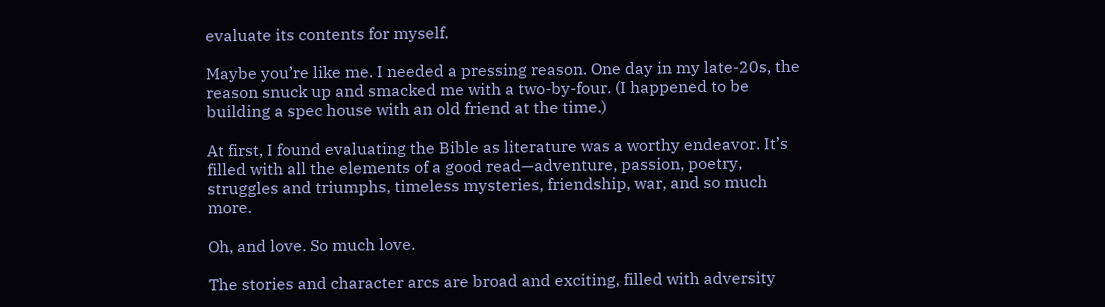evaluate its contents for myself.

Maybe you’re like me. I needed a pressing reason. One day in my late-20s, the reason snuck up and smacked me with a two-by-four. (I happened to be building a spec house with an old friend at the time.)

At first, I found evaluating the Bible as literature was a worthy endeavor. It’s filled with all the elements of a good read—adventure, passion, poetry, struggles and triumphs, timeless mysteries, friendship, war, and so much more.

Oh, and love. So much love.

The stories and character arcs are broad and exciting, filled with adversity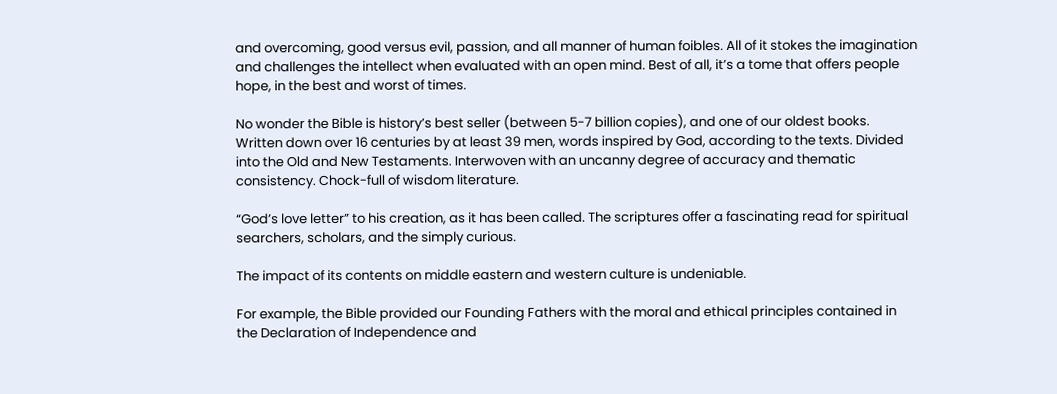and overcoming, good versus evil, passion, and all manner of human foibles. All of it stokes the imagination and challenges the intellect when evaluated with an open mind. Best of all, it’s a tome that offers people hope, in the best and worst of times.

No wonder the Bible is history’s best seller (between 5-7 billion copies), and one of our oldest books. Written down over 16 centuries by at least 39 men, words inspired by God, according to the texts. Divided into the Old and New Testaments. Interwoven with an uncanny degree of accuracy and thematic consistency. Chock-full of wisdom literature.

“God’s love letter” to his creation, as it has been called. The scriptures offer a fascinating read for spiritual searchers, scholars, and the simply curious.

The impact of its contents on middle eastern and western culture is undeniable.

For example, the Bible provided our Founding Fathers with the moral and ethical principles contained in the Declaration of Independence and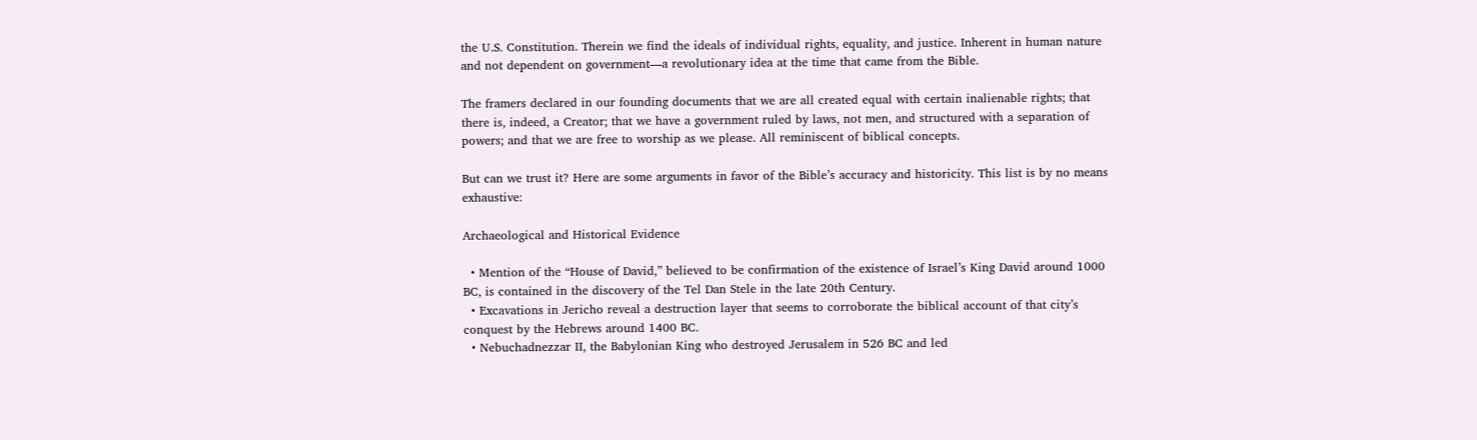the U.S. Constitution. Therein we find the ideals of individual rights, equality, and justice. Inherent in human nature and not dependent on government—a revolutionary idea at the time that came from the Bible.

The framers declared in our founding documents that we are all created equal with certain inalienable rights; that there is, indeed, a Creator; that we have a government ruled by laws, not men, and structured with a separation of powers; and that we are free to worship as we please. All reminiscent of biblical concepts.

But can we trust it? Here are some arguments in favor of the Bible’s accuracy and historicity. This list is by no means exhaustive:

Archaeological and Historical Evidence

  • Mention of the “House of David,” believed to be confirmation of the existence of Israel’s King David around 1000 BC, is contained in the discovery of the Tel Dan Stele in the late 20th Century.
  • Excavations in Jericho reveal a destruction layer that seems to corroborate the biblical account of that city’s conquest by the Hebrews around 1400 BC.
  • Nebuchadnezzar II, the Babylonian King who destroyed Jerusalem in 526 BC and led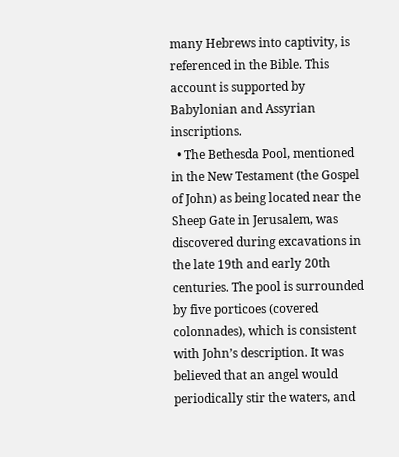many Hebrews into captivity, is referenced in the Bible. This account is supported by Babylonian and Assyrian inscriptions.
  • The Bethesda Pool, mentioned in the New Testament (the Gospel of John) as being located near the Sheep Gate in Jerusalem, was discovered during excavations in the late 19th and early 20th centuries. The pool is surrounded by five porticoes (covered colonnades), which is consistent with John’s description. It was believed that an angel would periodically stir the waters, and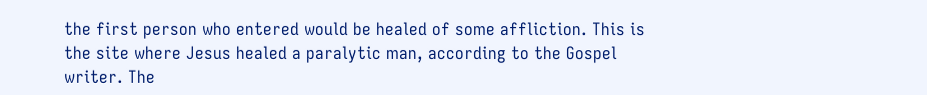the first person who entered would be healed of some affliction. This is the site where Jesus healed a paralytic man, according to the Gospel writer. The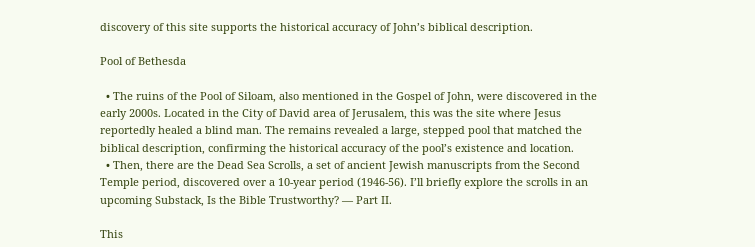discovery of this site supports the historical accuracy of John’s biblical description.

Pool of Bethesda

  • The ruins of the Pool of Siloam, also mentioned in the Gospel of John, were discovered in the early 2000s. Located in the City of David area of Jerusalem, this was the site where Jesus reportedly healed a blind man. The remains revealed a large, stepped pool that matched the biblical description, confirming the historical accuracy of the pool’s existence and location.
  • Then, there are the Dead Sea Scrolls, a set of ancient Jewish manuscripts from the Second Temple period, discovered over a 10-year period (1946-56). I’ll briefly explore the scrolls in an upcoming Substack, Is the Bible Trustworthy? — Part II.

This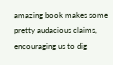amazing book makes some pretty audacious claims, encouraging us to dig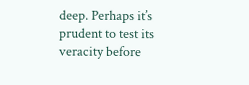deep. Perhaps it’s prudent to test its veracity before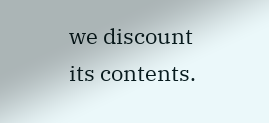we discount its contents.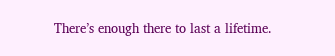There’s enough there to last a lifetime.